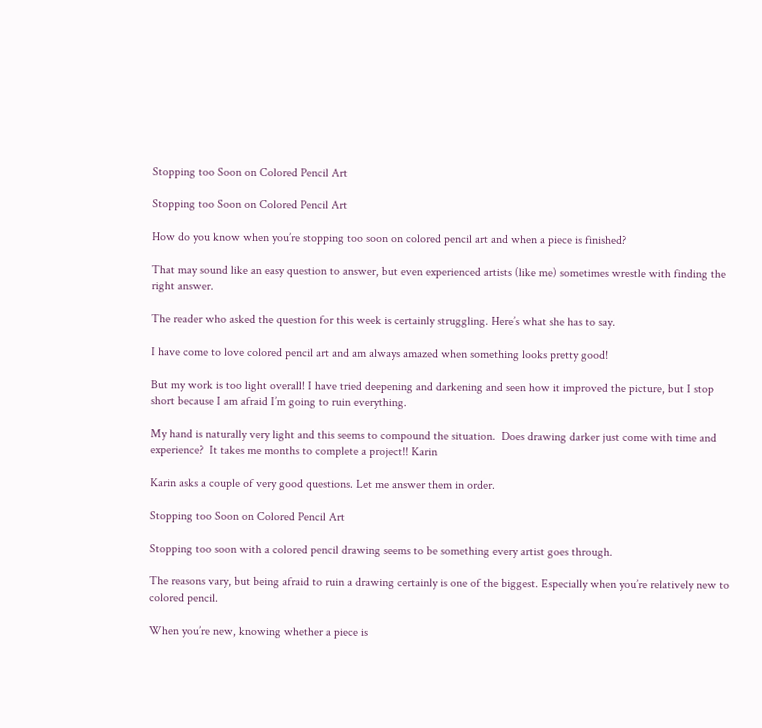Stopping too Soon on Colored Pencil Art

Stopping too Soon on Colored Pencil Art

How do you know when you’re stopping too soon on colored pencil art and when a piece is finished?

That may sound like an easy question to answer, but even experienced artists (like me) sometimes wrestle with finding the right answer.

The reader who asked the question for this week is certainly struggling. Here’s what she has to say.

I have come to love colored pencil art and am always amazed when something looks pretty good!

But my work is too light overall! I have tried deepening and darkening and seen how it improved the picture, but I stop short because I am afraid I’m going to ruin everything.

My hand is naturally very light and this seems to compound the situation.  Does drawing darker just come with time and experience?  It takes me months to complete a project!! Karin

Karin asks a couple of very good questions. Let me answer them in order.

Stopping too Soon on Colored Pencil Art

Stopping too soon with a colored pencil drawing seems to be something every artist goes through.

The reasons vary, but being afraid to ruin a drawing certainly is one of the biggest. Especially when you’re relatively new to colored pencil.

When you’re new, knowing whether a piece is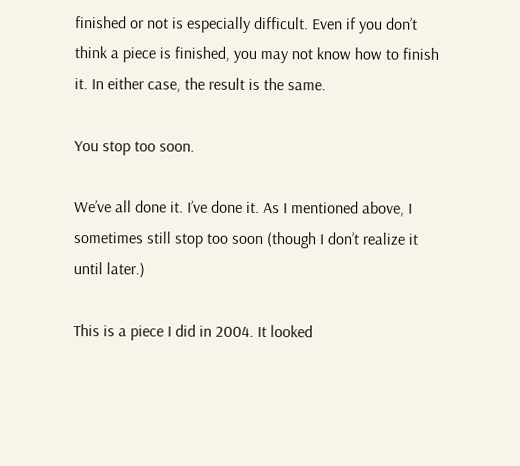finished or not is especially difficult. Even if you don’t think a piece is finished, you may not know how to finish it. In either case, the result is the same.

You stop too soon.

We’ve all done it. I’ve done it. As I mentioned above, I sometimes still stop too soon (though I don’t realize it until later.)

This is a piece I did in 2004. It looked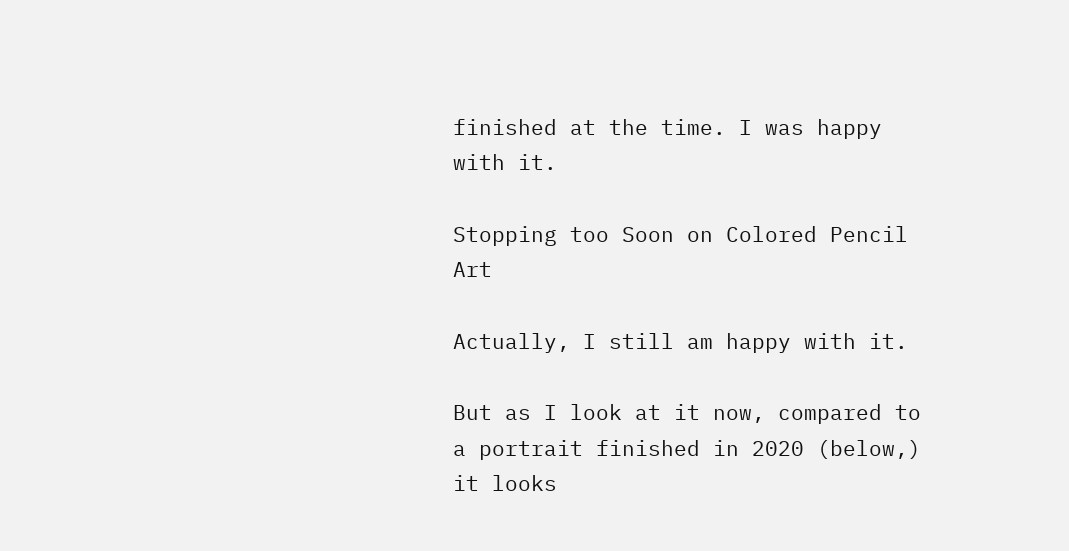finished at the time. I was happy with it.

Stopping too Soon on Colored Pencil Art

Actually, I still am happy with it.

But as I look at it now, compared to a portrait finished in 2020 (below,) it looks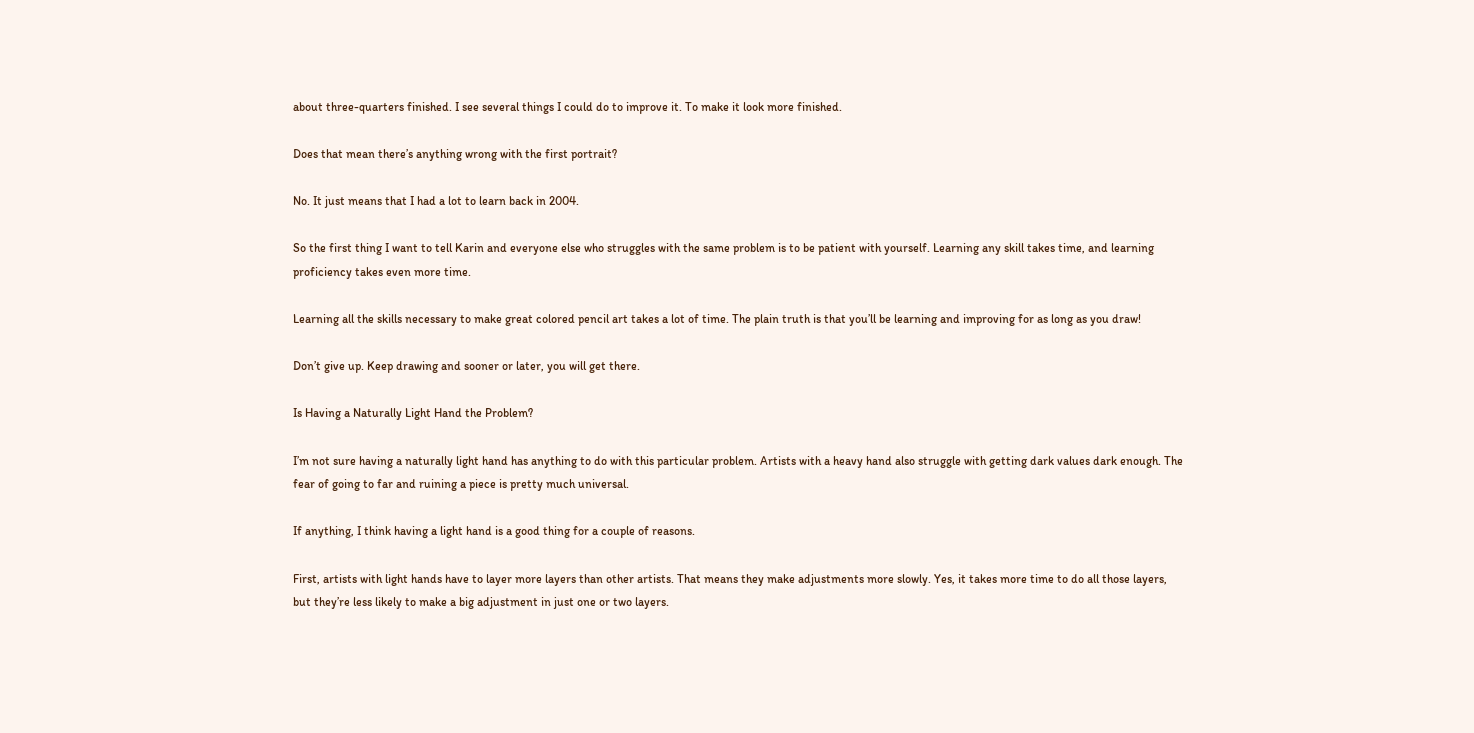about three-quarters finished. I see several things I could do to improve it. To make it look more finished.

Does that mean there’s anything wrong with the first portrait?

No. It just means that I had a lot to learn back in 2004.

So the first thing I want to tell Karin and everyone else who struggles with the same problem is to be patient with yourself. Learning any skill takes time, and learning proficiency takes even more time.

Learning all the skills necessary to make great colored pencil art takes a lot of time. The plain truth is that you’ll be learning and improving for as long as you draw!

Don’t give up. Keep drawing and sooner or later, you will get there.

Is Having a Naturally Light Hand the Problem?

I’m not sure having a naturally light hand has anything to do with this particular problem. Artists with a heavy hand also struggle with getting dark values dark enough. The fear of going to far and ruining a piece is pretty much universal.

If anything, I think having a light hand is a good thing for a couple of reasons.

First, artists with light hands have to layer more layers than other artists. That means they make adjustments more slowly. Yes, it takes more time to do all those layers, but they’re less likely to make a big adjustment in just one or two layers.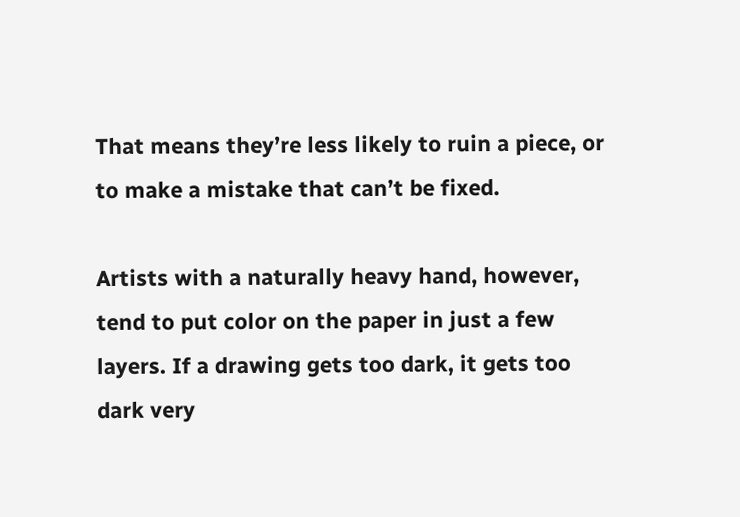That means they’re less likely to ruin a piece, or to make a mistake that can’t be fixed.

Artists with a naturally heavy hand, however, tend to put color on the paper in just a few layers. If a drawing gets too dark, it gets too dark very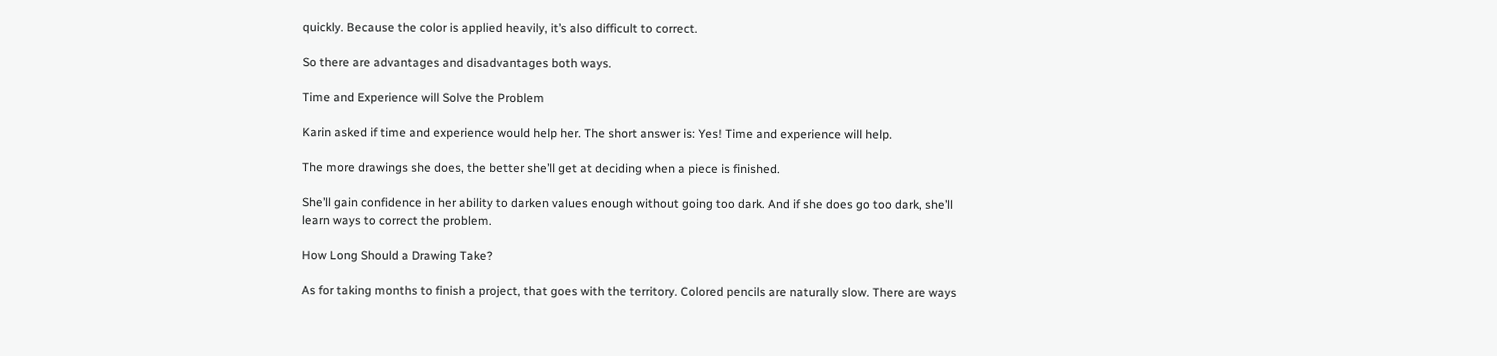quickly. Because the color is applied heavily, it’s also difficult to correct.

So there are advantages and disadvantages both ways.

Time and Experience will Solve the Problem

Karin asked if time and experience would help her. The short answer is: Yes! Time and experience will help.

The more drawings she does, the better she’ll get at deciding when a piece is finished.

She’ll gain confidence in her ability to darken values enough without going too dark. And if she does go too dark, she’ll learn ways to correct the problem.

How Long Should a Drawing Take?

As for taking months to finish a project, that goes with the territory. Colored pencils are naturally slow. There are ways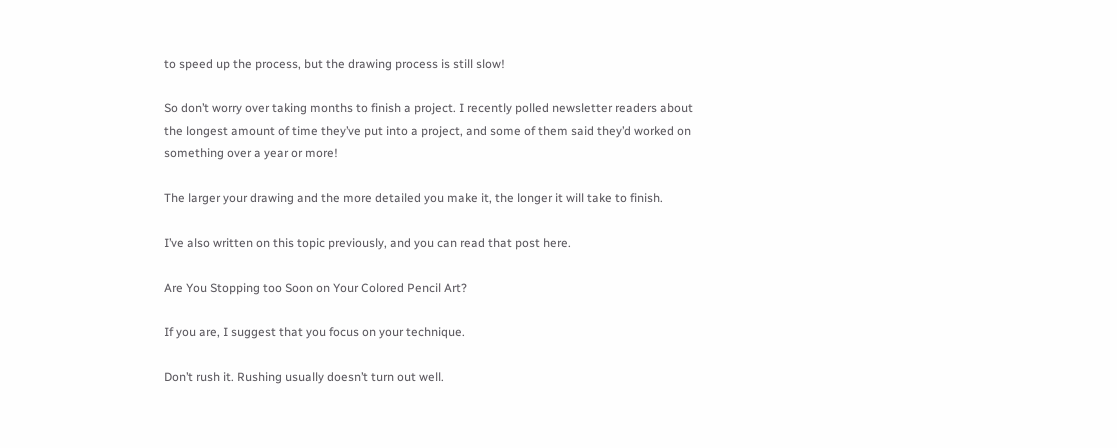to speed up the process, but the drawing process is still slow!

So don’t worry over taking months to finish a project. I recently polled newsletter readers about the longest amount of time they’ve put into a project, and some of them said they’d worked on something over a year or more!

The larger your drawing and the more detailed you make it, the longer it will take to finish.

I’ve also written on this topic previously, and you can read that post here.

Are You Stopping too Soon on Your Colored Pencil Art?

If you are, I suggest that you focus on your technique.

Don’t rush it. Rushing usually doesn’t turn out well.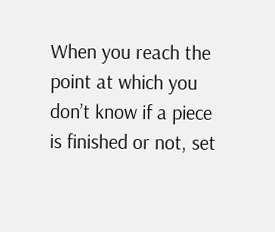When you reach the point at which you don’t know if a piece is finished or not, set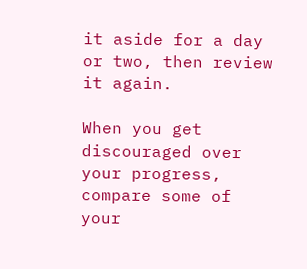it aside for a day or two, then review it again.

When you get discouraged over your progress, compare some of your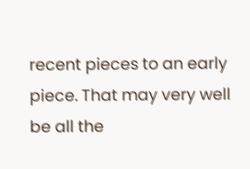recent pieces to an early piece. That may very well be all the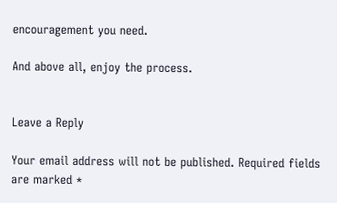encouragement you need.

And above all, enjoy the process.


Leave a Reply

Your email address will not be published. Required fields are marked *